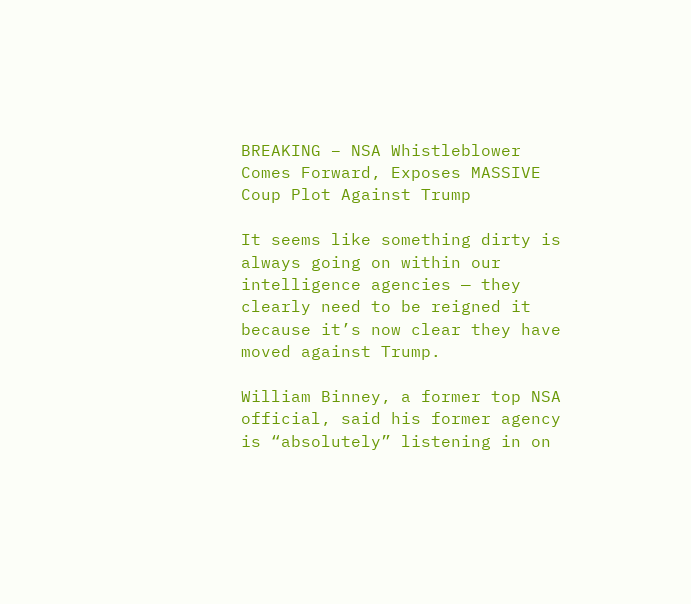BREAKING – NSA Whistleblower Comes Forward, Exposes MASSIVE Coup Plot Against Trump

It seems like something dirty is always going on within our intelligence agencies — they clearly need to be reigned it because it’s now clear they have moved against Trump.

William Binney, a former top NSA official, said his former agency is “absolutely” listening in on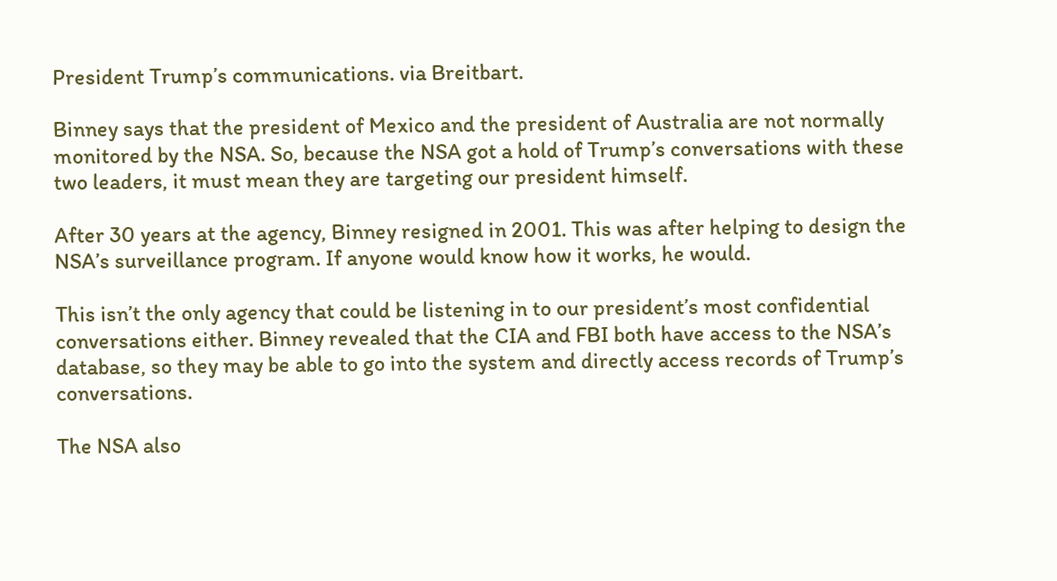President Trump’s communications. via Breitbart.

Binney says that the president of Mexico and the president of Australia are not normally monitored by the NSA. So, because the NSA got a hold of Trump’s conversations with these two leaders, it must mean they are targeting our president himself.

After 30 years at the agency, Binney resigned in 2001. This was after helping to design the NSA’s surveillance program. If anyone would know how it works, he would.

This isn’t the only agency that could be listening in to our president’s most confidential conversations either. Binney revealed that the CIA and FBI both have access to the NSA’s database, so they may be able to go into the system and directly access records of Trump’s conversations.

The NSA also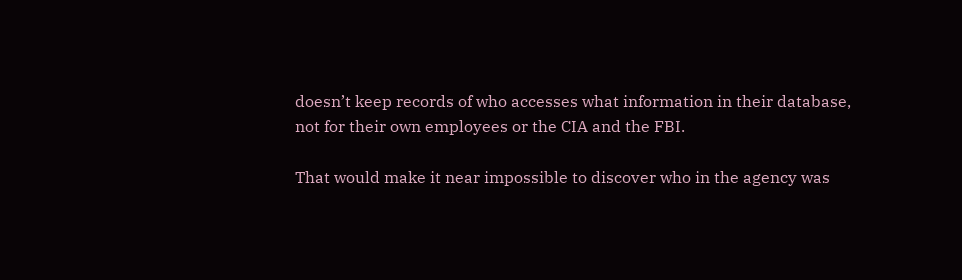doesn’t keep records of who accesses what information in their database, not for their own employees or the CIA and the FBI.

That would make it near impossible to discover who in the agency was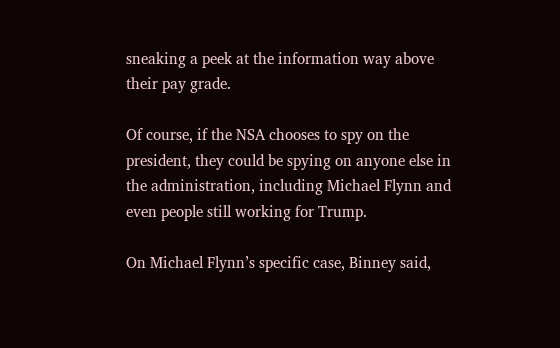sneaking a peek at the information way above their pay grade.

Of course, if the NSA chooses to spy on the president, they could be spying on anyone else in the administration, including Michael Flynn and even people still working for Trump.

On Michael Flynn’s specific case, Binney said,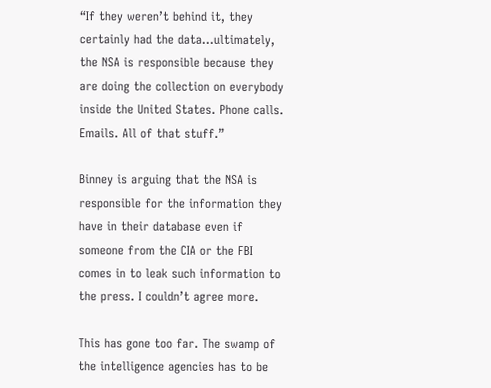“If they weren’t behind it, they certainly had the data…ultimately, the NSA is responsible because they are doing the collection on everybody inside the United States. Phone calls. Emails. All of that stuff.”

Binney is arguing that the NSA is responsible for the information they have in their database even if someone from the CIA or the FBI comes in to leak such information to the press. I couldn’t agree more.

This has gone too far. The swamp of the intelligence agencies has to be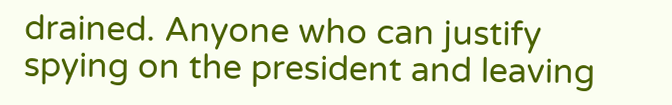drained. Anyone who can justify spying on the president and leaving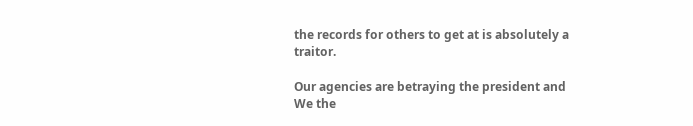the records for others to get at is absolutely a traitor.

Our agencies are betraying the president and We the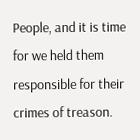People, and it is time for we held them responsible for their crimes of treason.